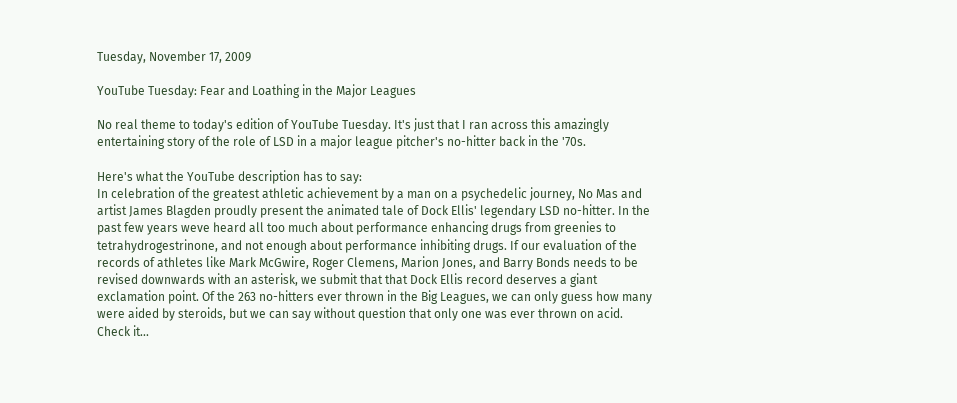Tuesday, November 17, 2009

YouTube Tuesday: Fear and Loathing in the Major Leagues

No real theme to today's edition of YouTube Tuesday. It's just that I ran across this amazingly entertaining story of the role of LSD in a major league pitcher's no-hitter back in the '70s.

Here's what the YouTube description has to say:
In celebration of the greatest athletic achievement by a man on a psychedelic journey, No Mas and artist James Blagden proudly present the animated tale of Dock Ellis' legendary LSD no-hitter. In the past few years weve heard all too much about performance enhancing drugs from greenies to tetrahydrogestrinone, and not enough about performance inhibiting drugs. If our evaluation of the records of athletes like Mark McGwire, Roger Clemens, Marion Jones, and Barry Bonds needs to be revised downwards with an asterisk, we submit that that Dock Ellis record deserves a giant exclamation point. Of the 263 no-hitters ever thrown in the Big Leagues, we can only guess how many were aided by steroids, but we can say without question that only one was ever thrown on acid.
Check it...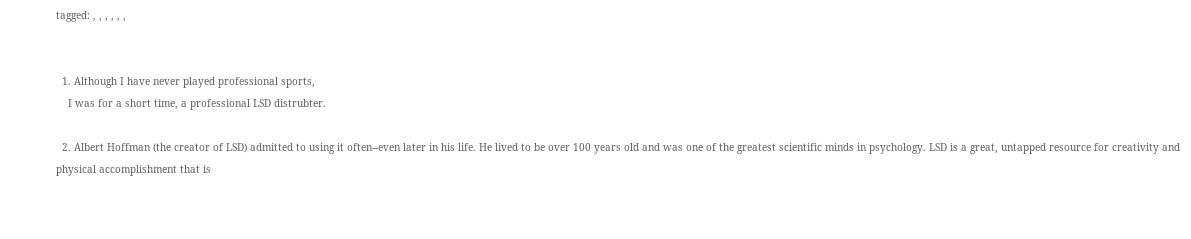tagged: , , , , , ,


  1. Although I have never played professional sports,
    I was for a short time, a professional LSD distrubter.

  2. Albert Hoffman (the creator of LSD) admitted to using it often--even later in his life. He lived to be over 100 years old and was one of the greatest scientific minds in psychology. LSD is a great, untapped resource for creativity and physical accomplishment that is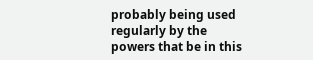probably being used regularly by the powers that be in this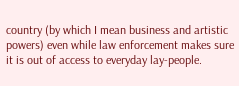country (by which I mean business and artistic powers) even while law enforcement makes sure it is out of access to everyday lay-people.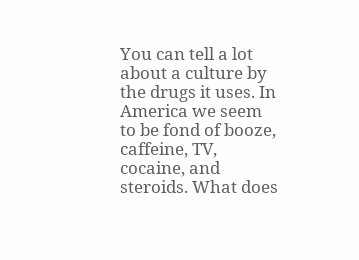You can tell a lot about a culture by the drugs it uses. In America we seem to be fond of booze, caffeine, TV, cocaine, and steroids. What does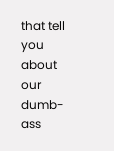that tell you about our dumb-ass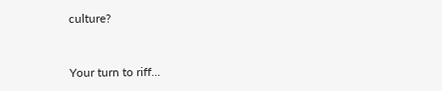culture?


Your turn to riff...